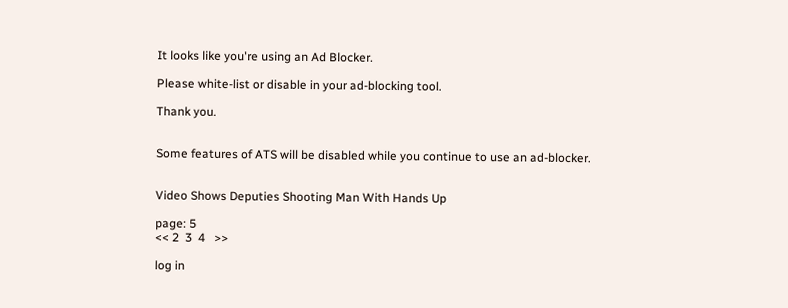It looks like you're using an Ad Blocker.

Please white-list or disable in your ad-blocking tool.

Thank you.


Some features of ATS will be disabled while you continue to use an ad-blocker.


Video Shows Deputies Shooting Man With Hands Up

page: 5
<< 2  3  4   >>

log in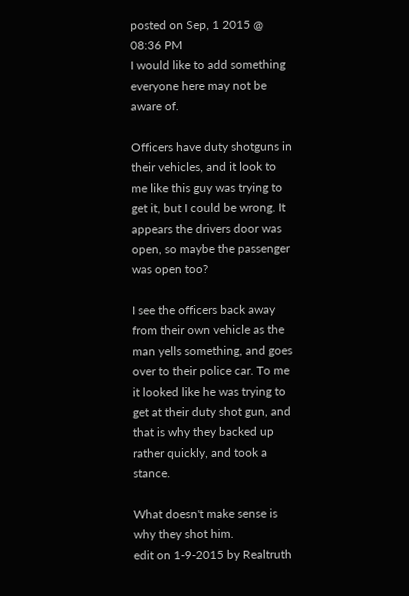posted on Sep, 1 2015 @ 08:36 PM
I would like to add something everyone here may not be aware of.

Officers have duty shotguns in their vehicles, and it look to me like this guy was trying to get it, but I could be wrong. It appears the drivers door was open, so maybe the passenger was open too?

I see the officers back away from their own vehicle as the man yells something, and goes over to their police car. To me it looked like he was trying to get at their duty shot gun, and that is why they backed up rather quickly, and took a stance.

What doesn't make sense is why they shot him.
edit on 1-9-2015 by Realtruth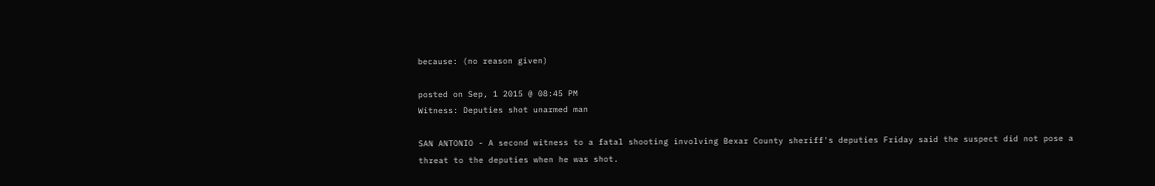because: (no reason given)

posted on Sep, 1 2015 @ 08:45 PM
Witness: Deputies shot unarmed man

SAN ANTONIO - A second witness to a fatal shooting involving Bexar County sheriff's deputies Friday said the suspect did not pose a threat to the deputies when he was shot.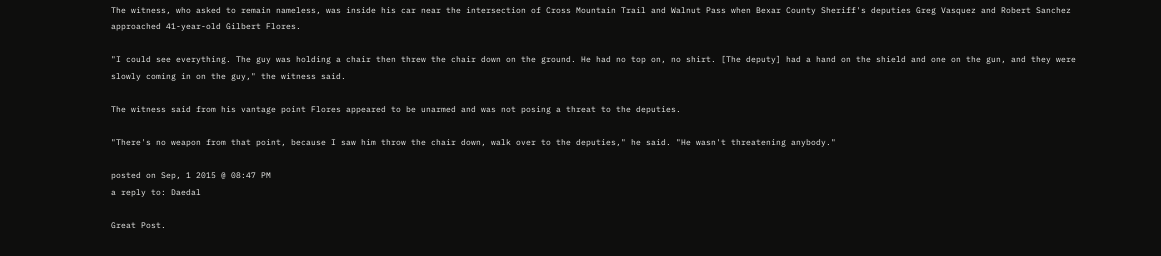The witness, who asked to remain nameless, was inside his car near the intersection of Cross Mountain Trail and Walnut Pass when Bexar County Sheriff's deputies Greg Vasquez and Robert Sanchez approached 41-year-old Gilbert Flores.

"I could see everything. The guy was holding a chair then threw the chair down on the ground. He had no top on, no shirt. [The deputy] had a hand on the shield and one on the gun, and they were slowly coming in on the guy," the witness said.

The witness said from his vantage point Flores appeared to be unarmed and was not posing a threat to the deputies.

"There's no weapon from that point, because I saw him throw the chair down, walk over to the deputies," he said. "He wasn't threatening anybody."

posted on Sep, 1 2015 @ 08:47 PM
a reply to: Daedal

Great Post.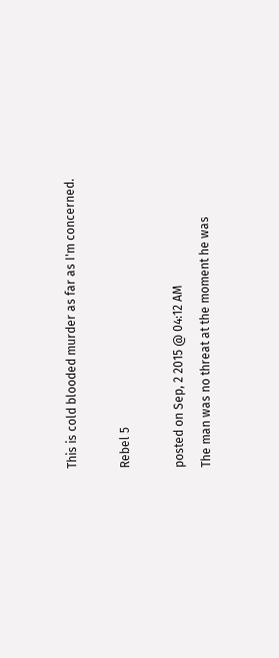This is cold blooded murder as far as I'm concerned.

Rebel 5

posted on Sep, 2 2015 @ 04:12 AM
The man was no threat at the moment he was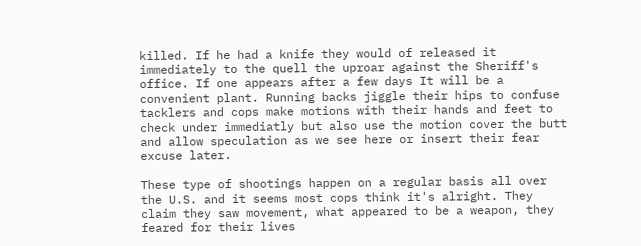killed. If he had a knife they would of released it immediately to the quell the uproar against the Sheriff's office. If one appears after a few days It will be a convenient plant. Running backs jiggle their hips to confuse tacklers and cops make motions with their hands and feet to check under immediatly but also use the motion cover the butt and allow speculation as we see here or insert their fear excuse later.

These type of shootings happen on a regular basis all over the U.S. and it seems most cops think it's alright. They claim they saw movement, what appeared to be a weapon, they feared for their lives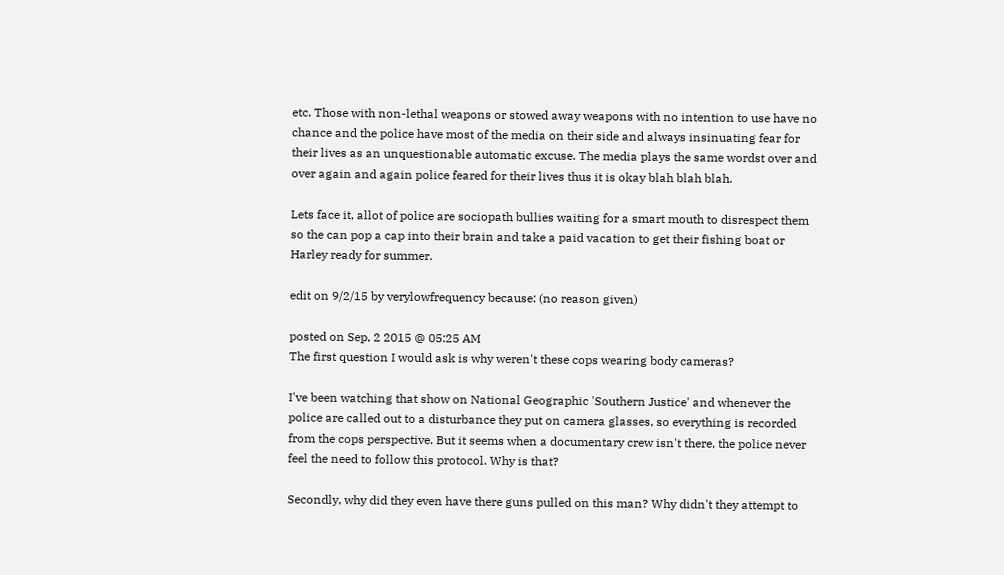etc. Those with non-lethal weapons or stowed away weapons with no intention to use have no chance and the police have most of the media on their side and always insinuating fear for their lives as an unquestionable automatic excuse. The media plays the same wordst over and over again and again police feared for their lives thus it is okay blah blah blah.

Lets face it, allot of police are sociopath bullies waiting for a smart mouth to disrespect them so the can pop a cap into their brain and take a paid vacation to get their fishing boat or Harley ready for summer.

edit on 9/2/15 by verylowfrequency because: (no reason given)

posted on Sep, 2 2015 @ 05:25 AM
The first question I would ask is why weren't these cops wearing body cameras?

I've been watching that show on National Geographic 'Southern Justice' and whenever the police are called out to a disturbance they put on camera glasses, so everything is recorded from the cops perspective. But it seems when a documentary crew isn't there, the police never feel the need to follow this protocol. Why is that?

Secondly, why did they even have there guns pulled on this man? Why didn't they attempt to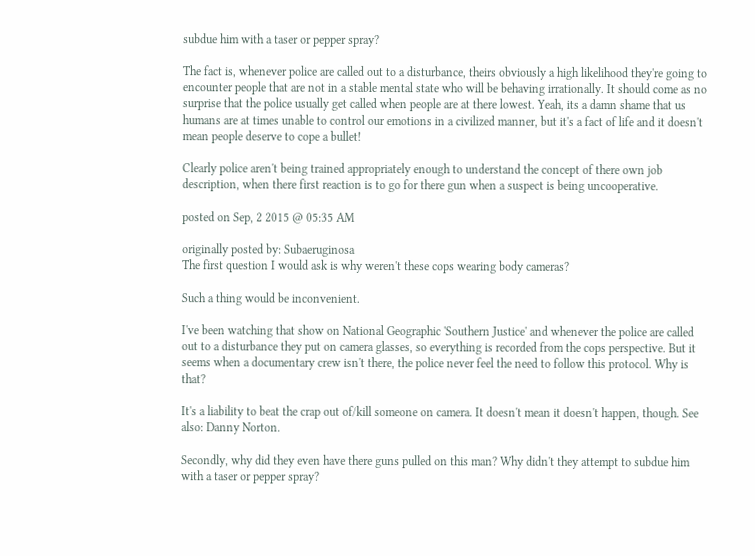subdue him with a taser or pepper spray?

The fact is, whenever police are called out to a disturbance, theirs obviously a high likelihood they're going to encounter people that are not in a stable mental state who will be behaving irrationally. It should come as no surprise that the police usually get called when people are at there lowest. Yeah, its a damn shame that us humans are at times unable to control our emotions in a civilized manner, but it's a fact of life and it doesn't mean people deserve to cope a bullet!

Clearly police aren't being trained appropriately enough to understand the concept of there own job description, when there first reaction is to go for there gun when a suspect is being uncooperative.

posted on Sep, 2 2015 @ 05:35 AM

originally posted by: Subaeruginosa
The first question I would ask is why weren't these cops wearing body cameras?

Such a thing would be inconvenient.

I've been watching that show on National Geographic 'Southern Justice' and whenever the police are called out to a disturbance they put on camera glasses, so everything is recorded from the cops perspective. But it seems when a documentary crew isn't there, the police never feel the need to follow this protocol. Why is that?

It's a liability to beat the crap out of/kill someone on camera. It doesn't mean it doesn't happen, though. See also: Danny Norton.

Secondly, why did they even have there guns pulled on this man? Why didn't they attempt to subdue him with a taser or pepper spray?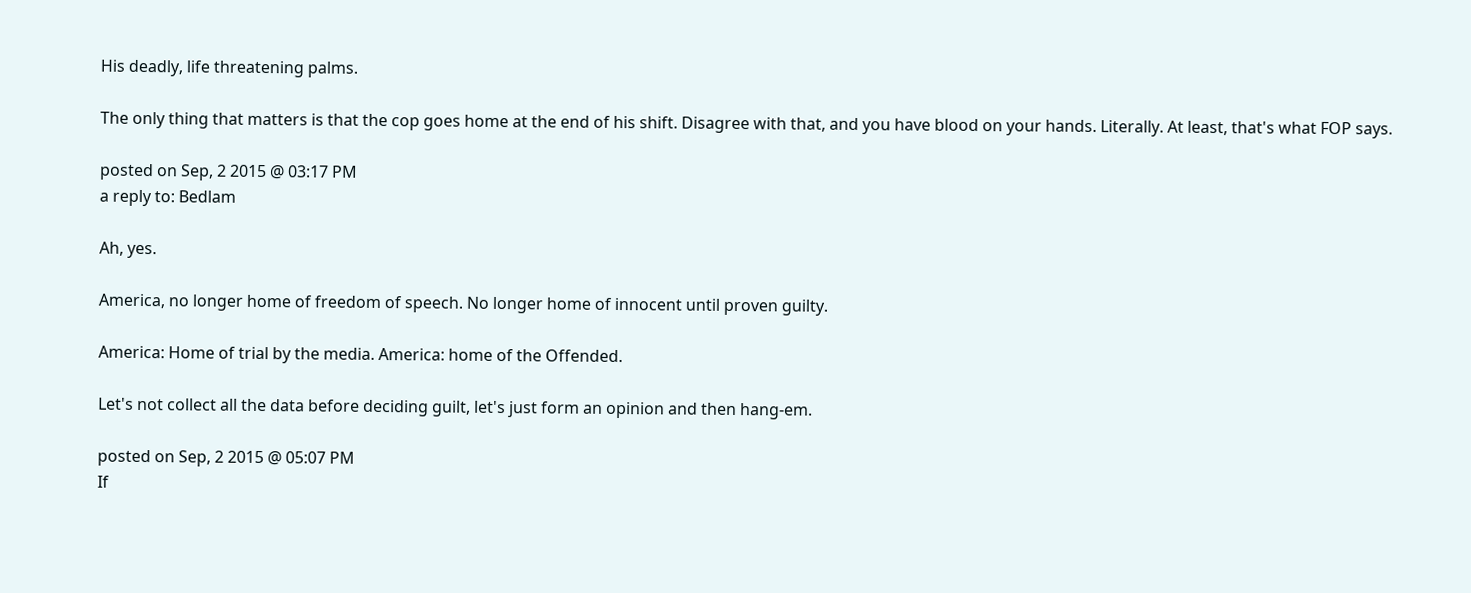His deadly, life threatening palms.

The only thing that matters is that the cop goes home at the end of his shift. Disagree with that, and you have blood on your hands. Literally. At least, that's what FOP says.

posted on Sep, 2 2015 @ 03:17 PM
a reply to: Bedlam

Ah, yes.

America, no longer home of freedom of speech. No longer home of innocent until proven guilty.

America: Home of trial by the media. America: home of the Offended.

Let's not collect all the data before deciding guilt, let's just form an opinion and then hang-em.

posted on Sep, 2 2015 @ 05:07 PM
If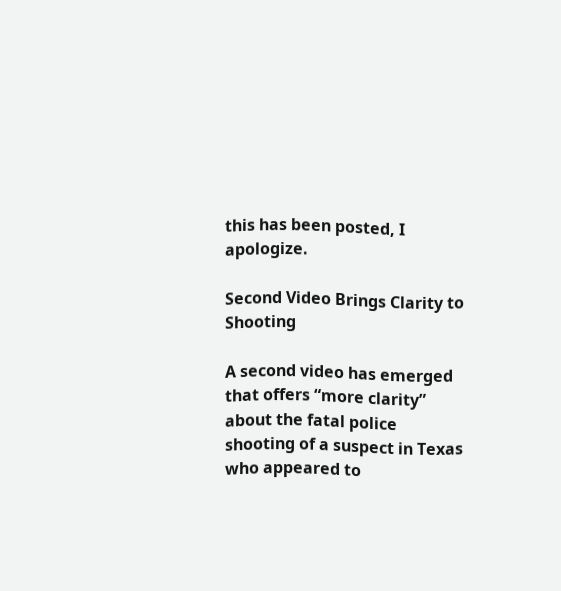this has been posted, I apologize.

Second Video Brings Clarity to Shooting

A second video has emerged that offers “more clarity” about the fatal police shooting of a suspect in Texas who appeared to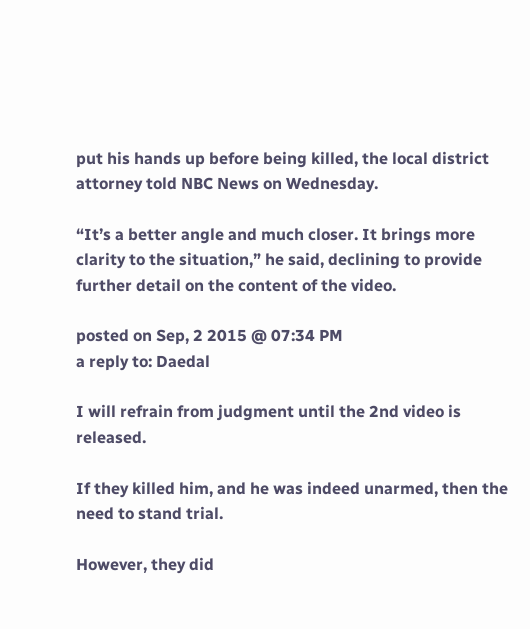put his hands up before being killed, the local district attorney told NBC News on Wednesday.

“It’s a better angle and much closer. It brings more clarity to the situation,” he said, declining to provide further detail on the content of the video.

posted on Sep, 2 2015 @ 07:34 PM
a reply to: Daedal

I will refrain from judgment until the 2nd video is released.

If they killed him, and he was indeed unarmed, then the need to stand trial.

However, they did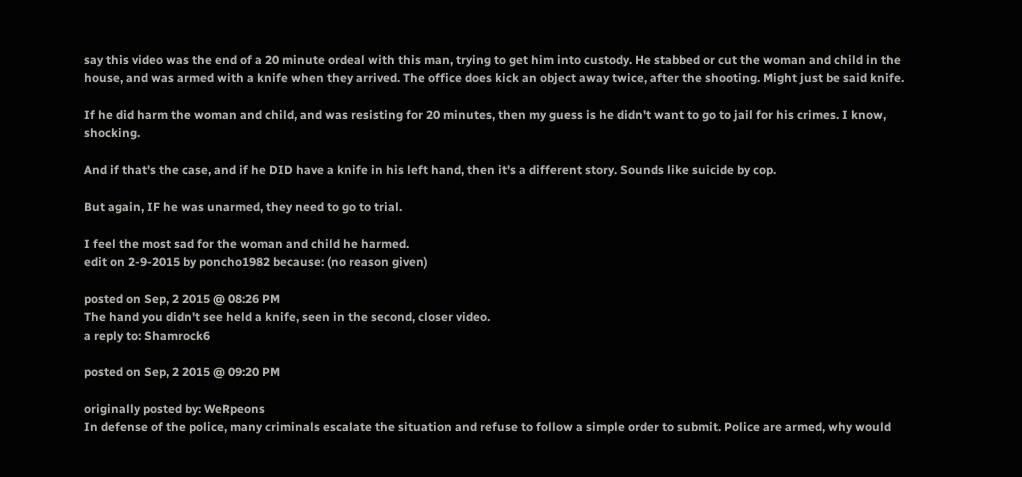say this video was the end of a 20 minute ordeal with this man, trying to get him into custody. He stabbed or cut the woman and child in the house, and was armed with a knife when they arrived. The office does kick an object away twice, after the shooting. Might just be said knife.

If he did harm the woman and child, and was resisting for 20 minutes, then my guess is he didn't want to go to jail for his crimes. I know, shocking.

And if that's the case, and if he DID have a knife in his left hand, then it's a different story. Sounds like suicide by cop.

But again, IF he was unarmed, they need to go to trial.

I feel the most sad for the woman and child he harmed.
edit on 2-9-2015 by poncho1982 because: (no reason given)

posted on Sep, 2 2015 @ 08:26 PM
The hand you didn't see held a knife, seen in the second, closer video.
a reply to: Shamrock6

posted on Sep, 2 2015 @ 09:20 PM

originally posted by: WeRpeons
In defense of the police, many criminals escalate the situation and refuse to follow a simple order to submit. Police are armed, why would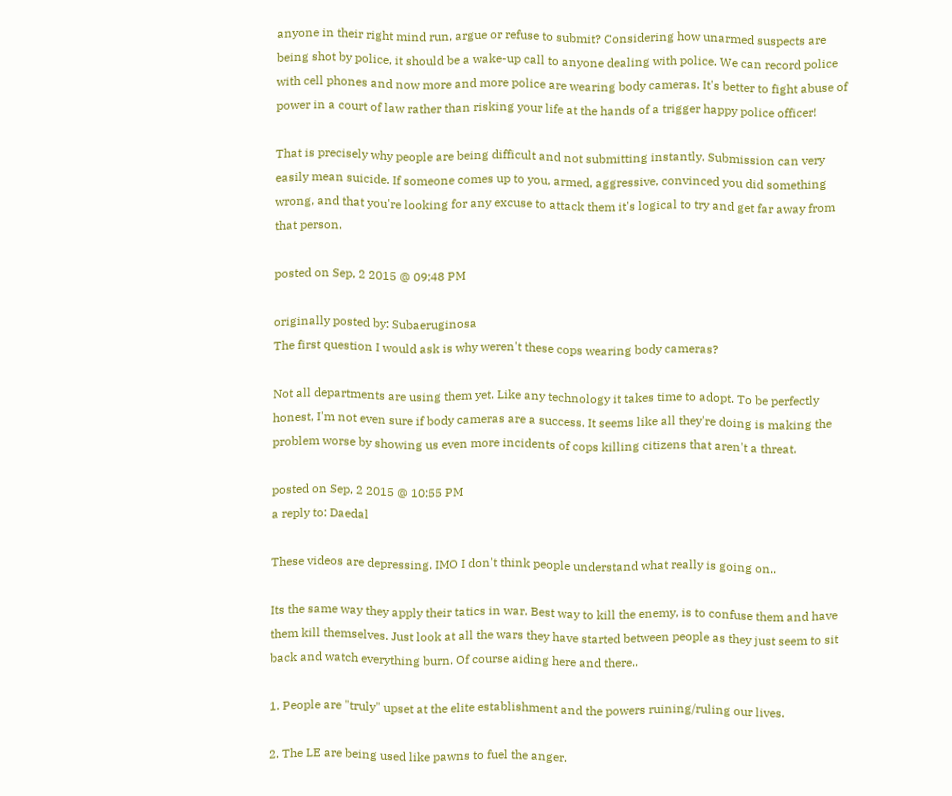anyone in their right mind run, argue or refuse to submit? Considering how unarmed suspects are being shot by police, it should be a wake-up call to anyone dealing with police. We can record police with cell phones and now more and more police are wearing body cameras. It's better to fight abuse of power in a court of law rather than risking your life at the hands of a trigger happy police officer!

That is precisely why people are being difficult and not submitting instantly. Submission can very easily mean suicide. If someone comes up to you, armed, aggressive, convinced you did something wrong, and that you're looking for any excuse to attack them it's logical to try and get far away from that person.

posted on Sep, 2 2015 @ 09:48 PM

originally posted by: Subaeruginosa
The first question I would ask is why weren't these cops wearing body cameras?

Not all departments are using them yet. Like any technology it takes time to adopt. To be perfectly honest, I'm not even sure if body cameras are a success. It seems like all they're doing is making the problem worse by showing us even more incidents of cops killing citizens that aren't a threat.

posted on Sep, 2 2015 @ 10:55 PM
a reply to: Daedal

These videos are depressing. IMO I don't think people understand what really is going on..

Its the same way they apply their tatics in war. Best way to kill the enemy, is to confuse them and have them kill themselves. Just look at all the wars they have started between people as they just seem to sit back and watch everything burn. Of course aiding here and there..

1. People are "truly" upset at the elite establishment and the powers ruining/ruling our lives.

2. The LE are being used like pawns to fuel the anger.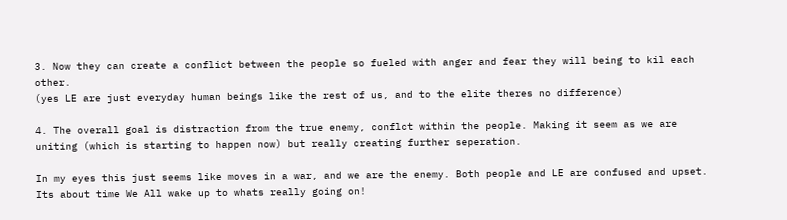3. Now they can create a conflict between the people so fueled with anger and fear they will being to kil each other.
(yes LE are just everyday human beings like the rest of us, and to the elite theres no difference)

4. The overall goal is distraction from the true enemy, conflct within the people. Making it seem as we are uniting (which is starting to happen now) but really creating further seperation.

In my eyes this just seems like moves in a war, and we are the enemy. Both people and LE are confused and upset. Its about time We All wake up to whats really going on!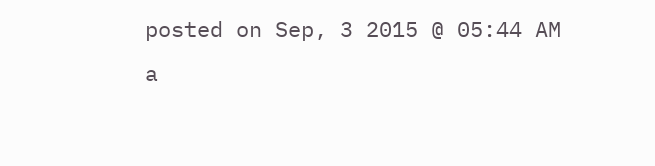posted on Sep, 3 2015 @ 05:44 AM
a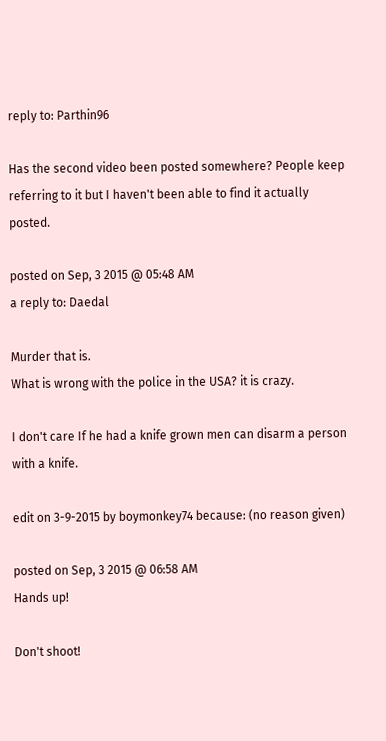reply to: Parthin96

Has the second video been posted somewhere? People keep referring to it but I haven't been able to find it actually posted.

posted on Sep, 3 2015 @ 05:48 AM
a reply to: Daedal

Murder that is.
What is wrong with the police in the USA? it is crazy.

I don't care If he had a knife grown men can disarm a person with a knife.

edit on 3-9-2015 by boymonkey74 because: (no reason given)

posted on Sep, 3 2015 @ 06:58 AM
Hands up!

Don't shoot!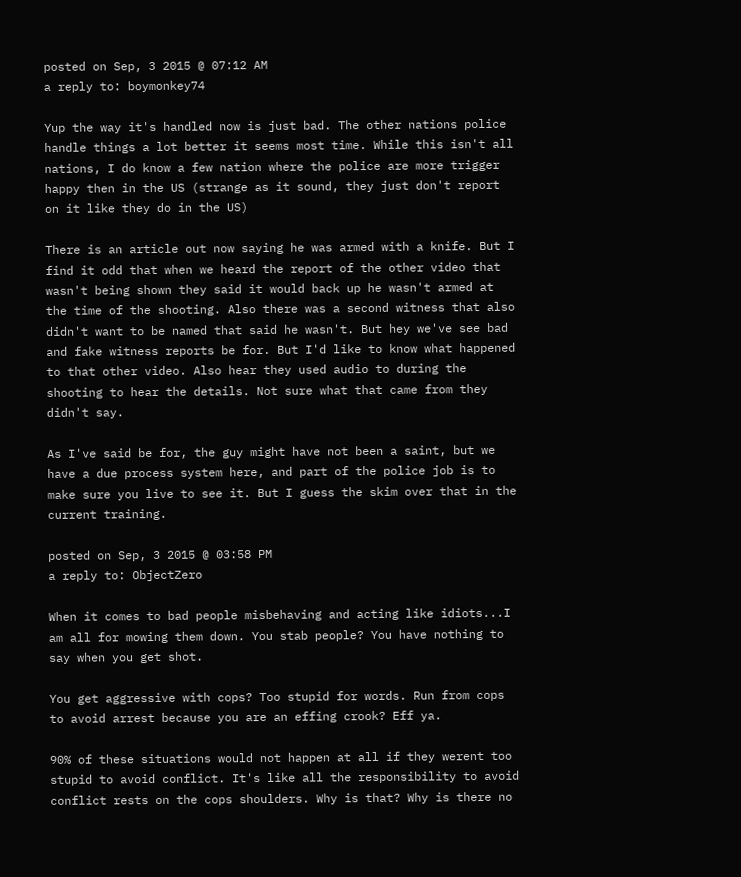posted on Sep, 3 2015 @ 07:12 AM
a reply to: boymonkey74

Yup the way it's handled now is just bad. The other nations police handle things a lot better it seems most time. While this isn't all nations, I do know a few nation where the police are more trigger happy then in the US (strange as it sound, they just don't report on it like they do in the US)

There is an article out now saying he was armed with a knife. But I find it odd that when we heard the report of the other video that wasn't being shown they said it would back up he wasn't armed at the time of the shooting. Also there was a second witness that also didn't want to be named that said he wasn't. But hey we've see bad and fake witness reports be for. But I'd like to know what happened to that other video. Also hear they used audio to during the shooting to hear the details. Not sure what that came from they didn't say.

As I've said be for, the guy might have not been a saint, but we have a due process system here, and part of the police job is to make sure you live to see it. But I guess the skim over that in the current training.

posted on Sep, 3 2015 @ 03:58 PM
a reply to: ObjectZero

When it comes to bad people misbehaving and acting like idiots...I am all for mowing them down. You stab people? You have nothing to say when you get shot.

You get aggressive with cops? Too stupid for words. Run from cops to avoid arrest because you are an effing crook? Eff ya.

90% of these situations would not happen at all if they werent too stupid to avoid conflict. It's like all the responsibility to avoid conflict rests on the cops shoulders. Why is that? Why is there no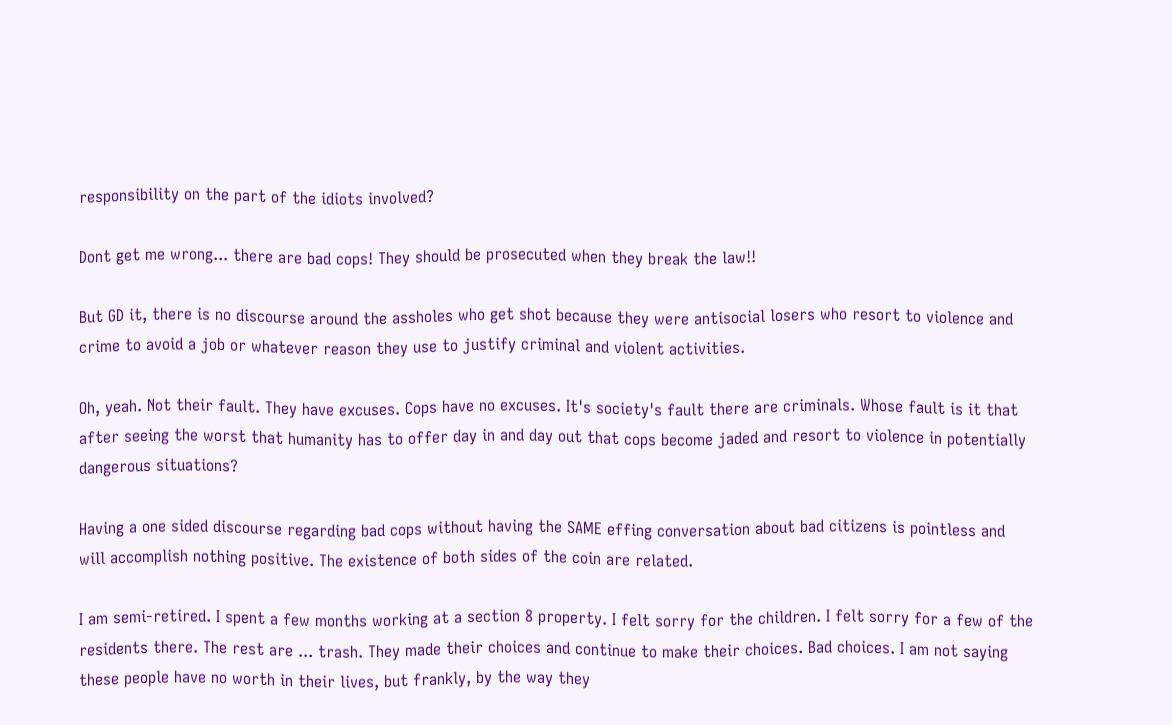responsibility on the part of the idiots involved?

Dont get me wrong... there are bad cops! They should be prosecuted when they break the law!!

But GD it, there is no discourse around the assholes who get shot because they were antisocial losers who resort to violence and crime to avoid a job or whatever reason they use to justify criminal and violent activities.

Oh, yeah. Not their fault. They have excuses. Cops have no excuses. It's society's fault there are criminals. Whose fault is it that after seeing the worst that humanity has to offer day in and day out that cops become jaded and resort to violence in potentially dangerous situations?

Having a one sided discourse regarding bad cops without having the SAME effing conversation about bad citizens is pointless and will accomplish nothing positive. The existence of both sides of the coin are related.

I am semi-retired. I spent a few months working at a section 8 property. I felt sorry for the children. I felt sorry for a few of the residents there. The rest are ... trash. They made their choices and continue to make their choices. Bad choices. I am not saying these people have no worth in their lives, but frankly, by the way they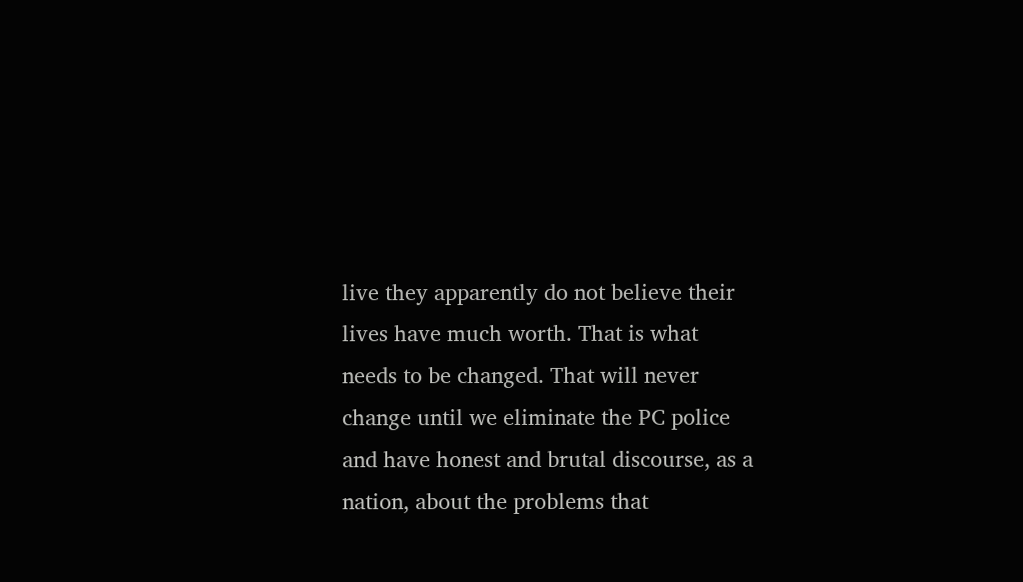live they apparently do not believe their lives have much worth. That is what needs to be changed. That will never change until we eliminate the PC police and have honest and brutal discourse, as a nation, about the problems that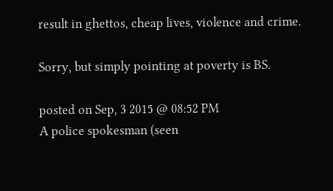result in ghettos, cheap lives, violence and crime.

Sorry, but simply pointing at poverty is BS.

posted on Sep, 3 2015 @ 08:52 PM
A police spokesman (seen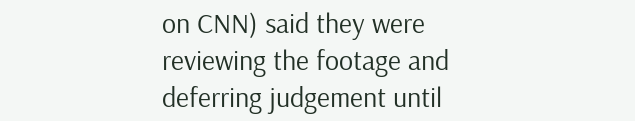on CNN) said they were reviewing the footage and deferring judgement until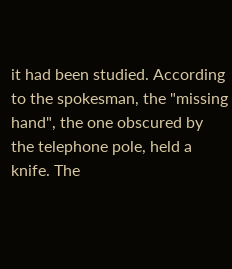it had been studied. According to the spokesman, the "missing hand", the one obscured by the telephone pole, held a knife. The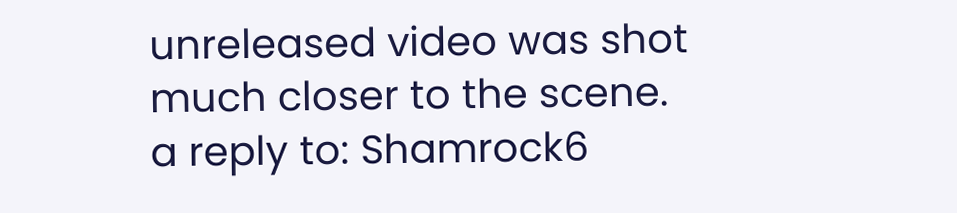unreleased video was shot much closer to the scene.
a reply to: Shamrock6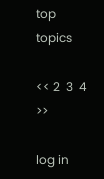top topics

<< 2  3  4   >>

log in